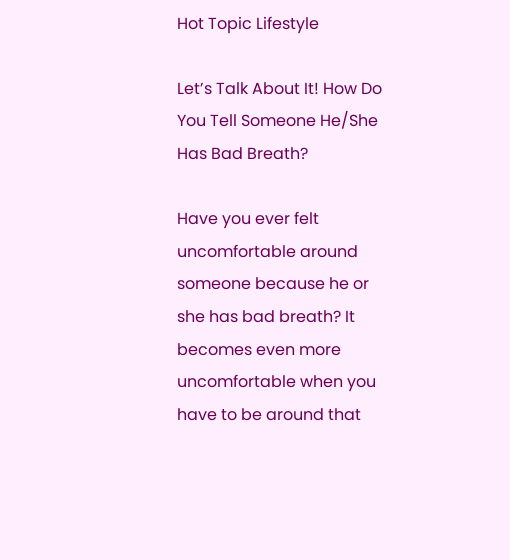Hot Topic Lifestyle

Let’s Talk About It! How Do You Tell Someone He/She Has Bad Breath?

Have you ever felt uncomfortable around someone because he or she has bad breath? It becomes even more uncomfortable when you have to be around that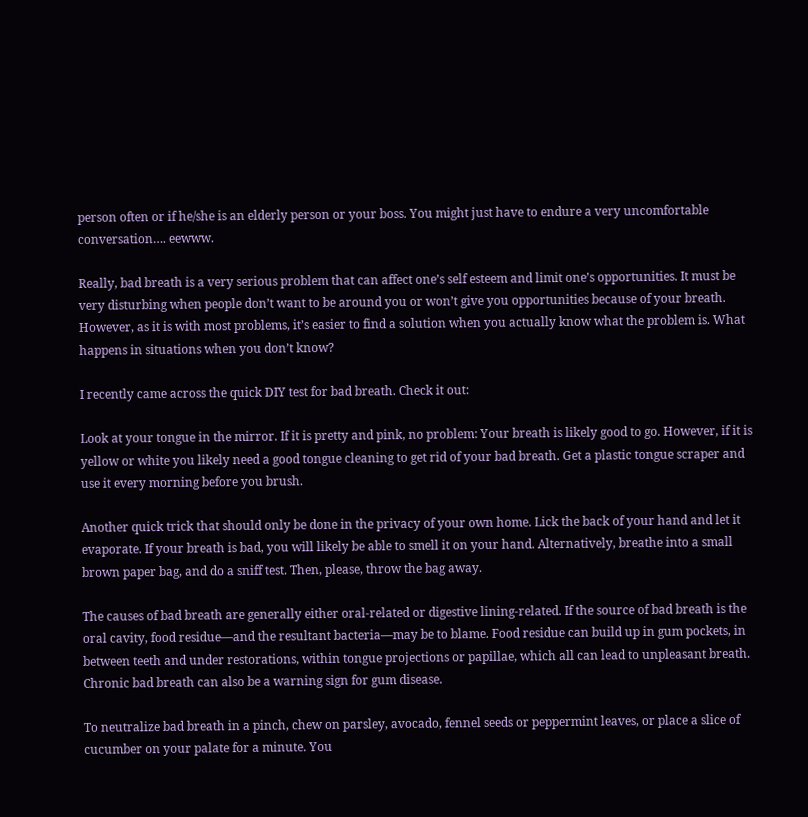person often or if he/she is an elderly person or your boss. You might just have to endure a very uncomfortable conversation…. eewww.

Really, bad breath is a very serious problem that can affect one’s self esteem and limit one’s opportunities. It must be very disturbing when people don’t want to be around you or won’t give you opportunities because of your breath. However, as it is with most problems, it’s easier to find a solution when you actually know what the problem is. What happens in situations when you don’t know?

I recently came across the quick DIY test for bad breath. Check it out:

Look at your tongue in the mirror. If it is pretty and pink, no problem: Your breath is likely good to go. However, if it is yellow or white you likely need a good tongue cleaning to get rid of your bad breath. Get a plastic tongue scraper and use it every morning before you brush.

Another quick trick that should only be done in the privacy of your own home. Lick the back of your hand and let it evaporate. If your breath is bad, you will likely be able to smell it on your hand. Alternatively, breathe into a small brown paper bag, and do a sniff test. Then, please, throw the bag away.

The causes of bad breath are generally either oral-related or digestive lining-related. If the source of bad breath is the oral cavity, food residue—and the resultant bacteria—may be to blame. Food residue can build up in gum pockets, in between teeth and under restorations, within tongue projections or papillae, which all can lead to unpleasant breath. Chronic bad breath can also be a warning sign for gum disease.

To neutralize bad breath in a pinch, chew on parsley, avocado, fennel seeds or peppermint leaves, or place a slice of cucumber on your palate for a minute. You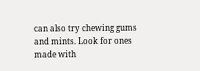can also try chewing gums and mints. Look for ones made with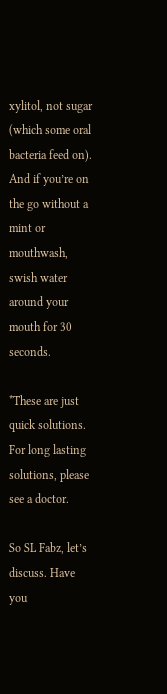xylitol, not sugar (which some oral bacteria feed on). And if you’re on the go without a mint or mouthwash, swish water around your mouth for 30 seconds.

*These are just quick solutions. For long lasting solutions, please see a doctor.

So SL Fabz, let’s discuss. Have you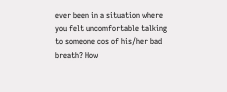ever been in a situation where you felt uncomfortable talking to someone cos of his/her bad breath? How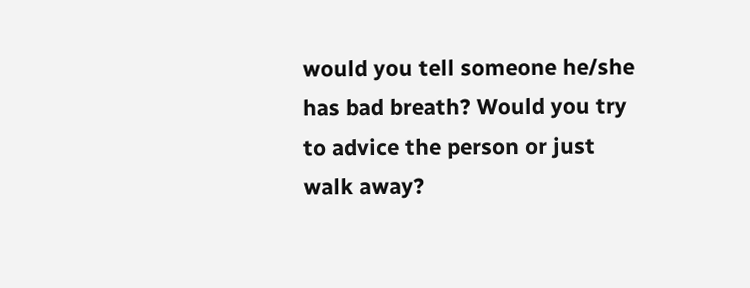would you tell someone he/she has bad breath? Would you try to advice the person or just walk away?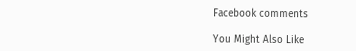Facebook comments

You Might Also Like